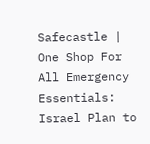Safecastle | One Shop For All Emergency Essentials: Israel Plan to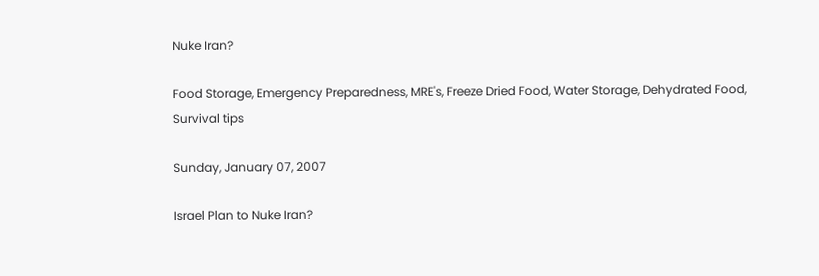Nuke Iran?

Food Storage, Emergency Preparedness, MRE's, Freeze Dried Food, Water Storage, Dehydrated Food, Survival tips

Sunday, January 07, 2007

Israel Plan to Nuke Iran?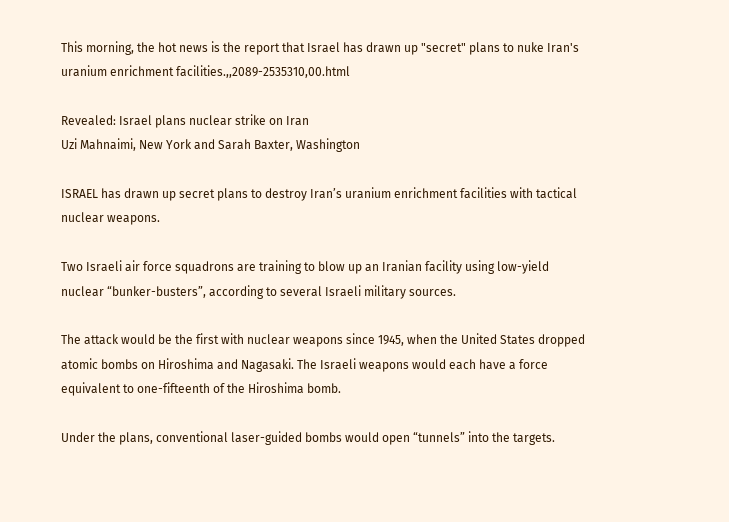This morning, the hot news is the report that Israel has drawn up "secret" plans to nuke Iran's uranium enrichment facilities.,,2089-2535310,00.html

Revealed: Israel plans nuclear strike on Iran
Uzi Mahnaimi, New York and Sarah Baxter, Washington

ISRAEL has drawn up secret plans to destroy Iran’s uranium enrichment facilities with tactical nuclear weapons.

Two Israeli air force squadrons are training to blow up an Iranian facility using low-yield nuclear “bunker-busters”, according to several Israeli military sources.

The attack would be the first with nuclear weapons since 1945, when the United States dropped atomic bombs on Hiroshima and Nagasaki. The Israeli weapons would each have a force equivalent to one-fifteenth of the Hiroshima bomb.

Under the plans, conventional laser-guided bombs would open “tunnels” into the targets.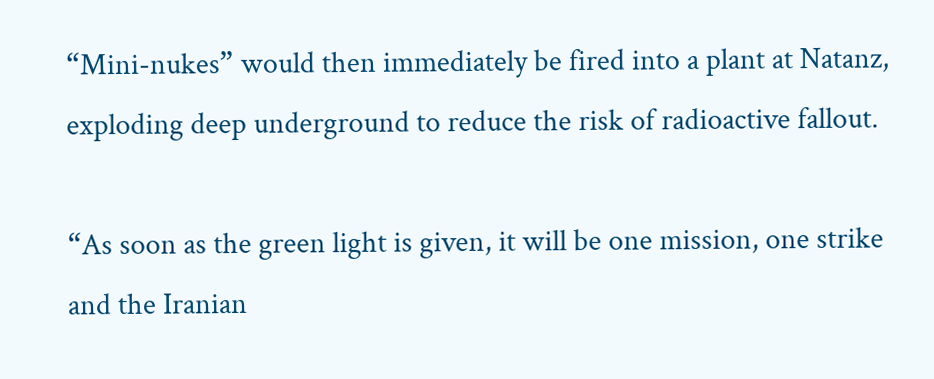“Mini-nukes” would then immediately be fired into a plant at Natanz, exploding deep underground to reduce the risk of radioactive fallout.

“As soon as the green light is given, it will be one mission, one strike and the Iranian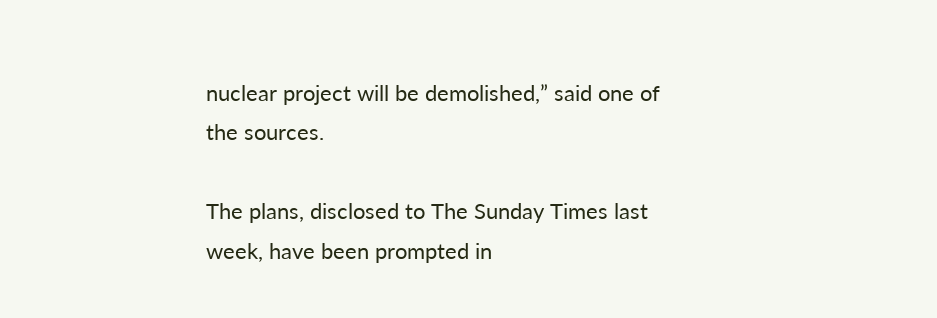nuclear project will be demolished,” said one of the sources.

The plans, disclosed to The Sunday Times last week, have been prompted in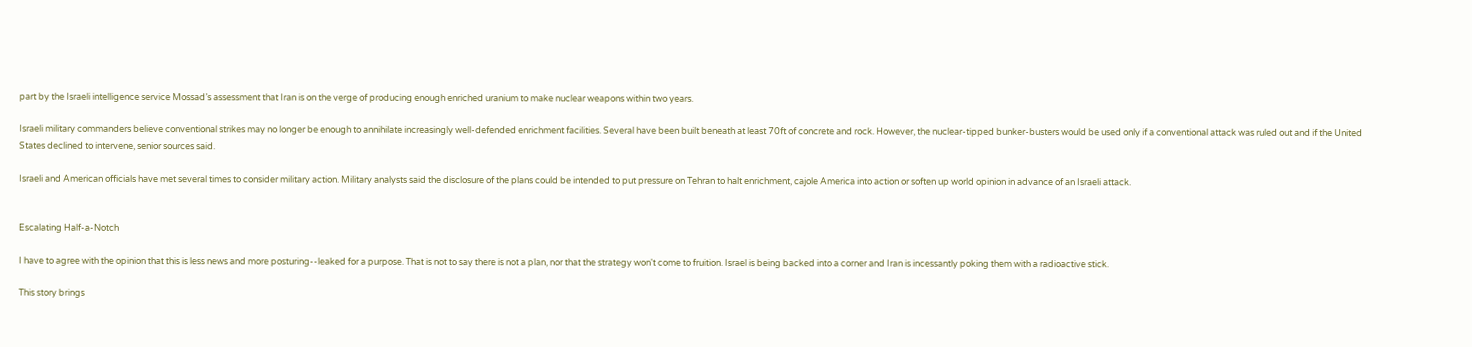part by the Israeli intelligence service Mossad’s assessment that Iran is on the verge of producing enough enriched uranium to make nuclear weapons within two years.

Israeli military commanders believe conventional strikes may no longer be enough to annihilate increasingly well-defended enrichment facilities. Several have been built beneath at least 70ft of concrete and rock. However, the nuclear-tipped bunker-busters would be used only if a conventional attack was ruled out and if the United States declined to intervene, senior sources said.

Israeli and American officials have met several times to consider military action. Military analysts said the disclosure of the plans could be intended to put pressure on Tehran to halt enrichment, cajole America into action or soften up world opinion in advance of an Israeli attack.


Escalating Half-a-Notch

I have to agree with the opinion that this is less news and more posturing--leaked for a purpose. That is not to say there is not a plan, nor that the strategy won't come to fruition. Israel is being backed into a corner and Iran is incessantly poking them with a radioactive stick.

This story brings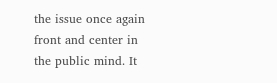the issue once again front and center in the public mind. It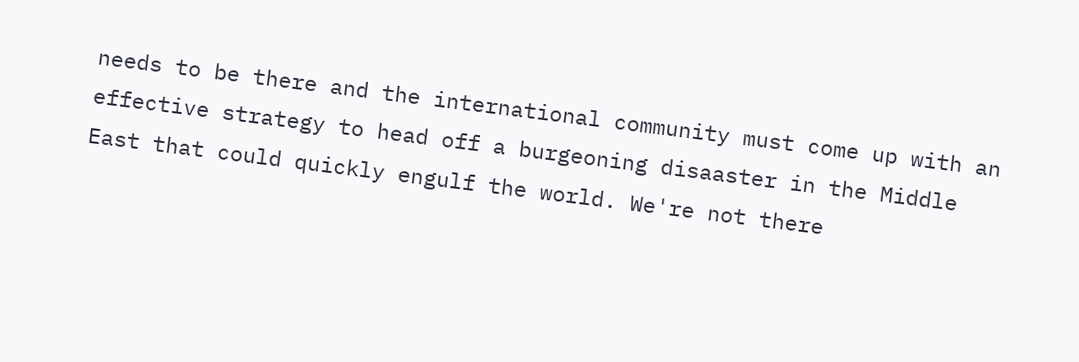needs to be there and the international community must come up with an effective strategy to head off a burgeoning disaaster in the Middle East that could quickly engulf the world. We're not there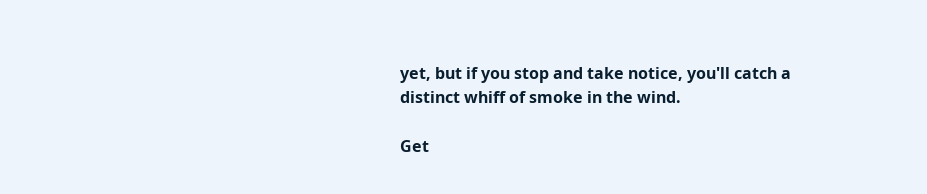yet, but if you stop and take notice, you'll catch a distinct whiff of smoke in the wind.

Get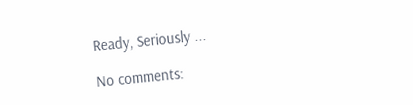Ready, Seriously ...

No comments: